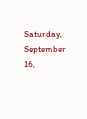Saturday, September 16,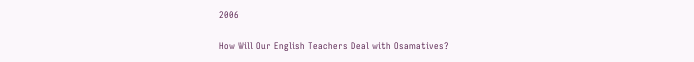2006

How Will Our English Teachers Deal with Osamatives?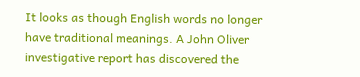It looks as though English words no longer have traditional meanings. A John Oliver investigative report has discovered the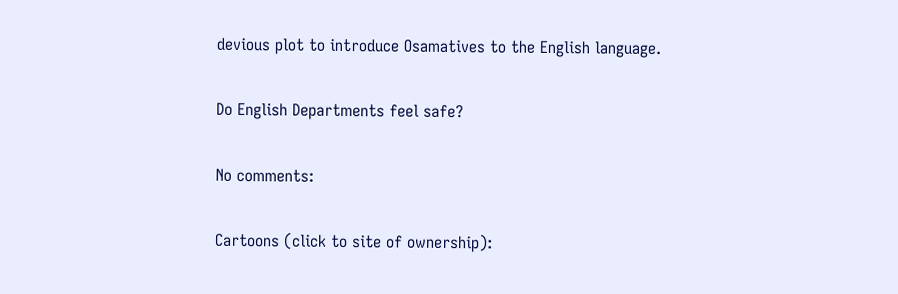devious plot to introduce Osamatives to the English language.

Do English Departments feel safe?

No comments:

Cartoons (click to site of ownership):